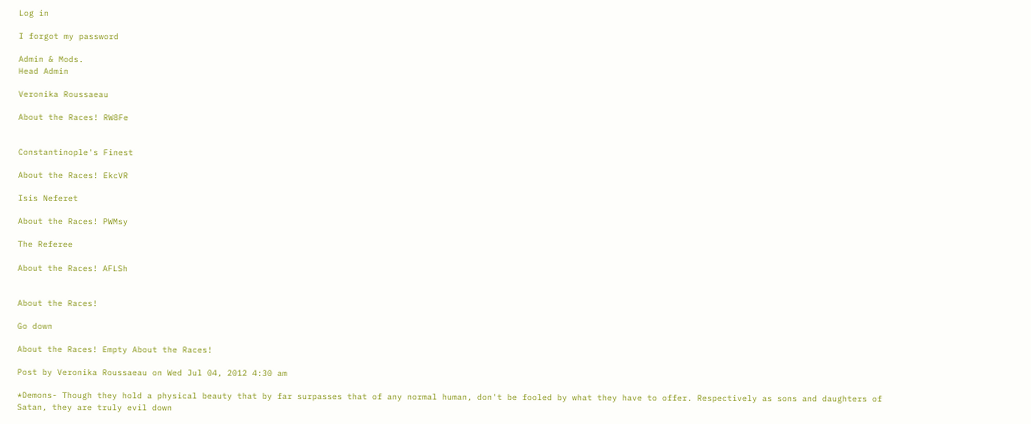Log in

I forgot my password

Admin & Mods.
Head Admin

Veronika Roussaeau

About the Races! RW8Fe


Constantinople's Finest

About the Races! EkcVR

Isis Neferet

About the Races! PWMsy

The Referee

About the Races! AFLSh


About the Races!

Go down

About the Races! Empty About the Races!

Post by Veronika Roussaeau on Wed Jul 04, 2012 4:30 am

*Demons- Though they hold a physical beauty that by far surpasses that of any normal human, don't be fooled by what they have to offer. Respectively as sons and daughters of Satan, they are truly evil down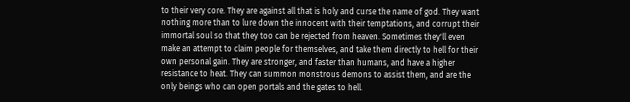to their very core. They are against all that is holy and curse the name of god. They want nothing more than to lure down the innocent with their temptations, and corrupt their immortal soul so that they too can be rejected from heaven. Sometimes they'll even make an attempt to claim people for themselves, and take them directly to hell for their own personal gain. They are stronger, and faster than humans, and have a higher resistance to heat. They can summon monstrous demons to assist them, and are the only beings who can open portals and the gates to hell.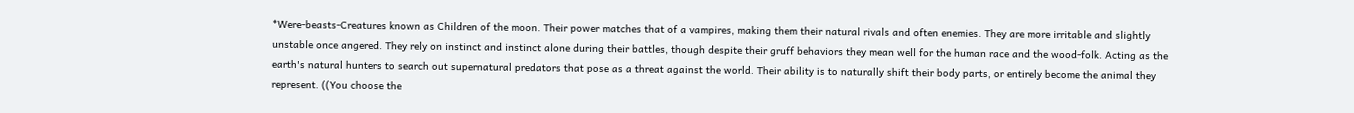*Were-beasts-Creatures known as Children of the moon. Their power matches that of a vampires, making them their natural rivals and often enemies. They are more irritable and slightly unstable once angered. They rely on instinct and instinct alone during their battles, though despite their gruff behaviors they mean well for the human race and the wood-folk. Acting as the earth's natural hunters to search out supernatural predators that pose as a threat against the world. Their ability is to naturally shift their body parts, or entirely become the animal they represent. ((You choose the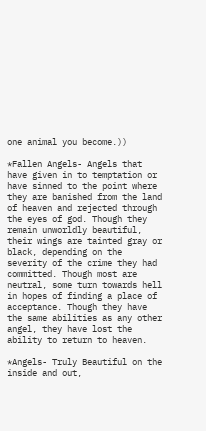one animal you become.))

*Fallen Angels- Angels that have given in to temptation or have sinned to the point where they are banished from the land of heaven and rejected through the eyes of god. Though they remain unworldly beautiful, their wings are tainted gray or black, depending on the severity of the crime they had committed. Though most are neutral, some turn towards hell in hopes of finding a place of acceptance. Though they have the same abilities as any other angel, they have lost the ability to return to heaven.

*Angels- Truly Beautiful on the inside and out,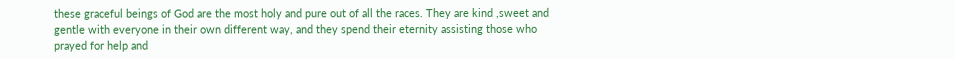these graceful beings of God are the most holy and pure out of all the races. They are kind ,sweet and gentle with everyone in their own different way, and they spend their eternity assisting those who prayed for help and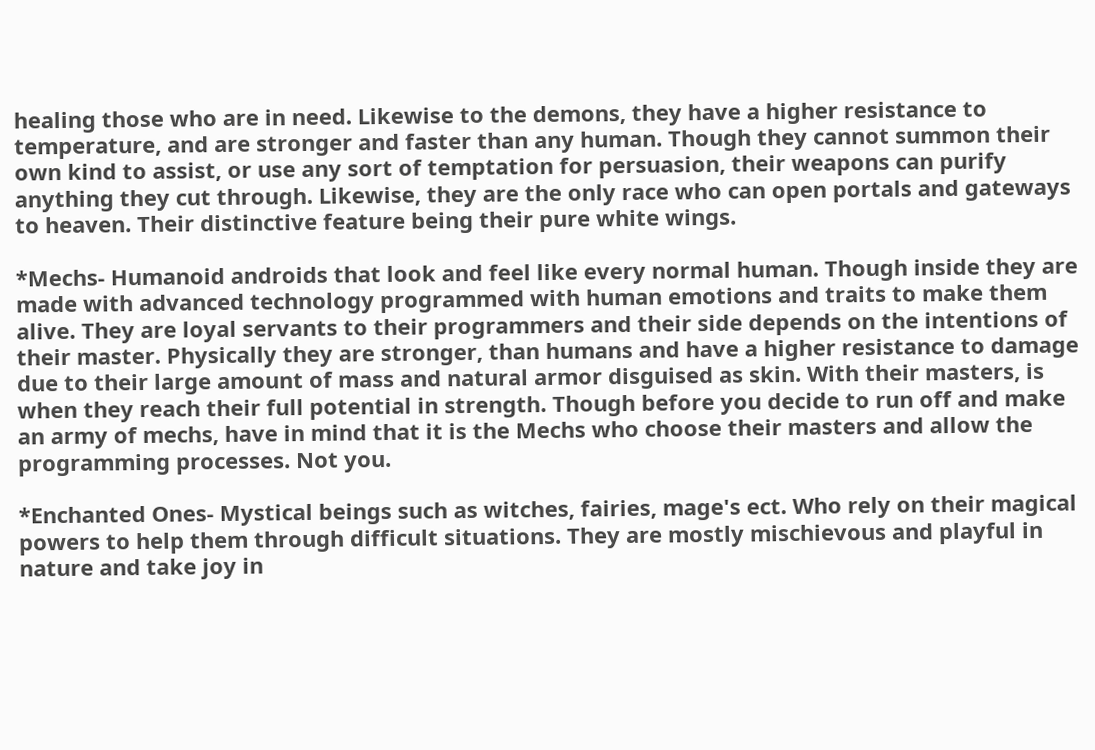healing those who are in need. Likewise to the demons, they have a higher resistance to temperature, and are stronger and faster than any human. Though they cannot summon their own kind to assist, or use any sort of temptation for persuasion, their weapons can purify anything they cut through. Likewise, they are the only race who can open portals and gateways to heaven. Their distinctive feature being their pure white wings.

*Mechs- Humanoid androids that look and feel like every normal human. Though inside they are made with advanced technology programmed with human emotions and traits to make them alive. They are loyal servants to their programmers and their side depends on the intentions of their master. Physically they are stronger, than humans and have a higher resistance to damage due to their large amount of mass and natural armor disguised as skin. With their masters, is when they reach their full potential in strength. Though before you decide to run off and make an army of mechs, have in mind that it is the Mechs who choose their masters and allow the programming processes. Not you.

*Enchanted Ones- Mystical beings such as witches, fairies, mage's ect. Who rely on their magical powers to help them through difficult situations. They are mostly mischievous and playful in nature and take joy in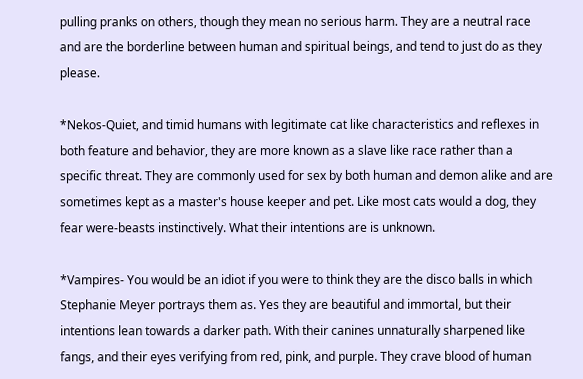pulling pranks on others, though they mean no serious harm. They are a neutral race and are the borderline between human and spiritual beings, and tend to just do as they please.

*Nekos-Quiet, and timid humans with legitimate cat like characteristics and reflexes in both feature and behavior, they are more known as a slave like race rather than a specific threat. They are commonly used for sex by both human and demon alike and are sometimes kept as a master's house keeper and pet. Like most cats would a dog, they fear were-beasts instinctively. What their intentions are is unknown.

*Vampires- You would be an idiot if you were to think they are the disco balls in which Stephanie Meyer portrays them as. Yes they are beautiful and immortal, but their intentions lean towards a darker path. With their canines unnaturally sharpened like fangs, and their eyes verifying from red, pink, and purple. They crave blood of human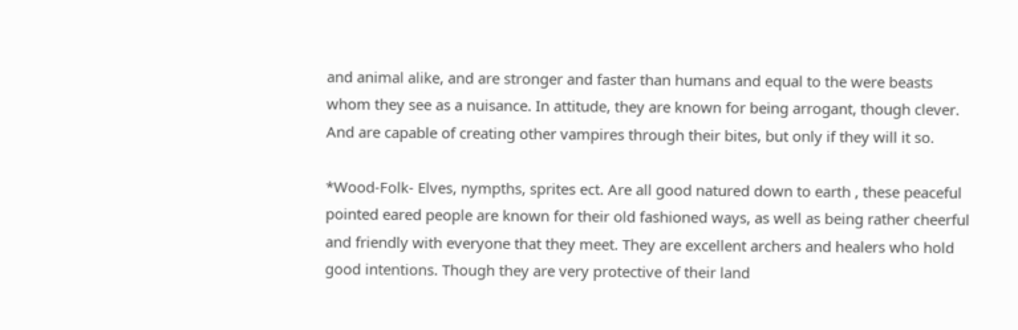and animal alike, and are stronger and faster than humans and equal to the were beasts whom they see as a nuisance. In attitude, they are known for being arrogant, though clever. And are capable of creating other vampires through their bites, but only if they will it so.

*Wood-Folk- Elves, nympths, sprites ect. Are all good natured down to earth , these peaceful pointed eared people are known for their old fashioned ways, as well as being rather cheerful and friendly with everyone that they meet. They are excellent archers and healers who hold good intentions. Though they are very protective of their land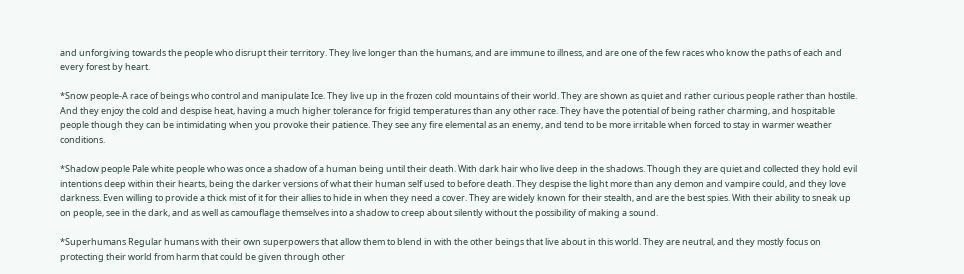and unforgiving towards the people who disrupt their territory. They live longer than the humans, and are immune to illness, and are one of the few races who know the paths of each and every forest by heart.

*Snow people-A race of beings who control and manipulate Ice. They live up in the frozen cold mountains of their world. They are shown as quiet and rather curious people rather than hostile. And they enjoy the cold and despise heat, having a much higher tolerance for frigid temperatures than any other race. They have the potential of being rather charming, and hospitable people though they can be intimidating when you provoke their patience. They see any fire elemental as an enemy, and tend to be more irritable when forced to stay in warmer weather conditions.

*Shadow people Pale white people who was once a shadow of a human being until their death. With dark hair who live deep in the shadows. Though they are quiet and collected they hold evil intentions deep within their hearts, being the darker versions of what their human self used to before death. They despise the light more than any demon and vampire could, and they love darkness. Even willing to provide a thick mist of it for their allies to hide in when they need a cover. They are widely known for their stealth, and are the best spies. With their ability to sneak up on people, see in the dark, and as well as camouflage themselves into a shadow to creep about silently without the possibility of making a sound.

*Superhumans Regular humans with their own superpowers that allow them to blend in with the other beings that live about in this world. They are neutral, and they mostly focus on protecting their world from harm that could be given through other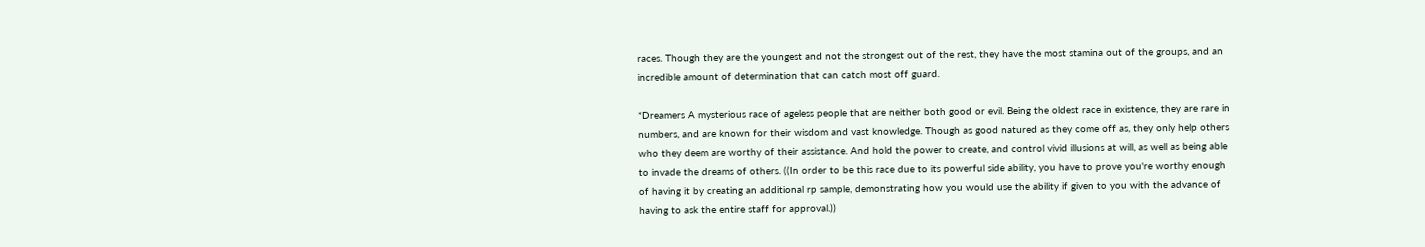races. Though they are the youngest and not the strongest out of the rest, they have the most stamina out of the groups, and an incredible amount of determination that can catch most off guard.

*Dreamers A mysterious race of ageless people that are neither both good or evil. Being the oldest race in existence, they are rare in numbers, and are known for their wisdom and vast knowledge. Though as good natured as they come off as, they only help others who they deem are worthy of their assistance. And hold the power to create, and control vivid illusions at will, as well as being able to invade the dreams of others. ((In order to be this race due to its powerful side ability, you have to prove you're worthy enough of having it by creating an additional rp sample, demonstrating how you would use the ability if given to you with the advance of having to ask the entire staff for approval.))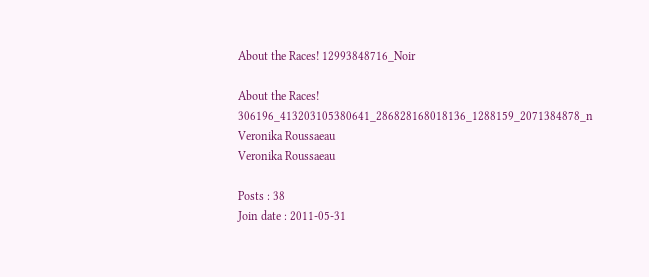About the Races! 12993848716_Noir

About the Races! 306196_413203105380641_286828168018136_1288159_2071384878_n
Veronika Roussaeau
Veronika Roussaeau

Posts : 38
Join date : 2011-05-31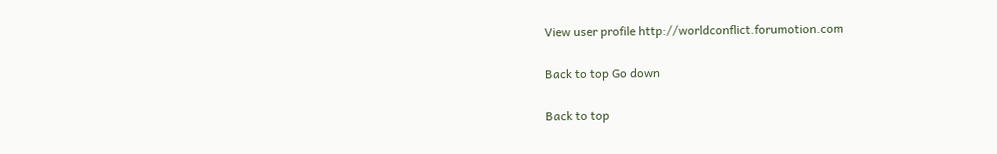View user profile http://worldconflict.forumotion.com

Back to top Go down

Back to top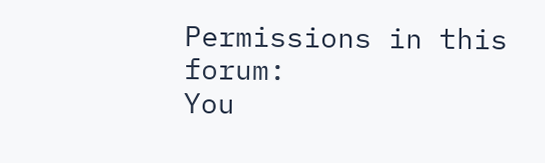Permissions in this forum:
You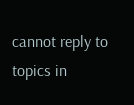cannot reply to topics in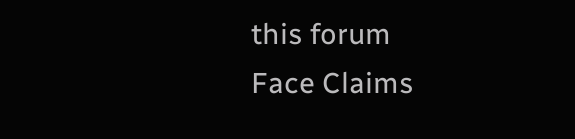this forum
Face Claims